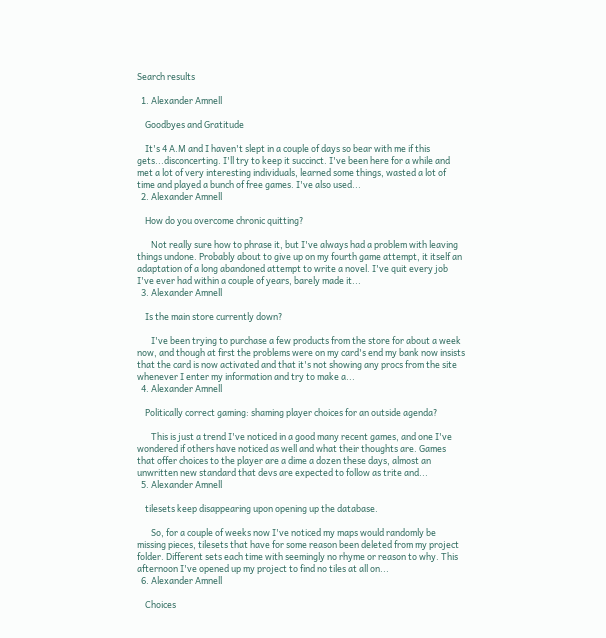Search results

  1. Alexander Amnell

    Goodbyes and Gratitude

    It's 4 A.M and I haven't slept in a couple of days so bear with me if this gets...disconcerting. I'll try to keep it succinct. I've been here for a while and met a lot of very interesting individuals, learned some things, wasted a lot of time and played a bunch of free games. I've also used...
  2. Alexander Amnell

    How do you overcome chronic quitting?

       Not really sure how to phrase it, but I've always had a problem with leaving things undone. Probably about to give up on my fourth game attempt, it itself an adaptation of a long abandoned attempt to write a novel. I've quit every job I've ever had within a couple of years, barely made it...
  3. Alexander Amnell

    Is the main store currently down?

       I've been trying to purchase a few products from the store for about a week now, and though at first the problems were on my card's end my bank now insists that the card is now activated and that it's not showing any procs from the site whenever I enter my information and try to make a...
  4. Alexander Amnell

    Politically correct gaming: shaming player choices for an outside agenda?

       This is just a trend I've noticed in a good many recent games, and one I've wondered if others have noticed as well and what their thoughts are. Games that offer choices to the player are a dime a dozen these days, almost an unwritten new standard that devs are expected to follow as trite and...
  5. Alexander Amnell

    tilesets keep disappearing upon opening up the database.

       So, for a couple of weeks now I've noticed my maps would randomly be missing pieces, tilesets that have for some reason been deleted from my project folder. Different sets each time with seemingly no rhyme or reason to why. This afternoon I've opened up my project to find no tiles at all on...
  6. Alexander Amnell

    Choices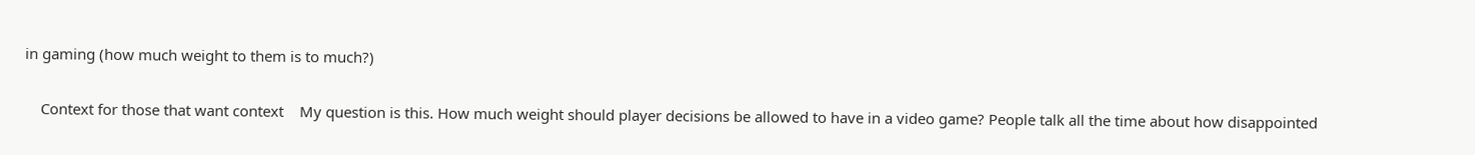in gaming (how much weight to them is to much?)

    Context for those that want context    My question is this. How much weight should player decisions be allowed to have in a video game? People talk all the time about how disappointed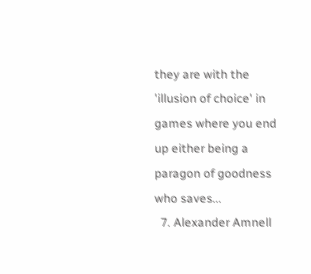they are with the 'illusion of choice' in games where you end up either being a paragon of goodness who saves...
  7. Alexander Amnell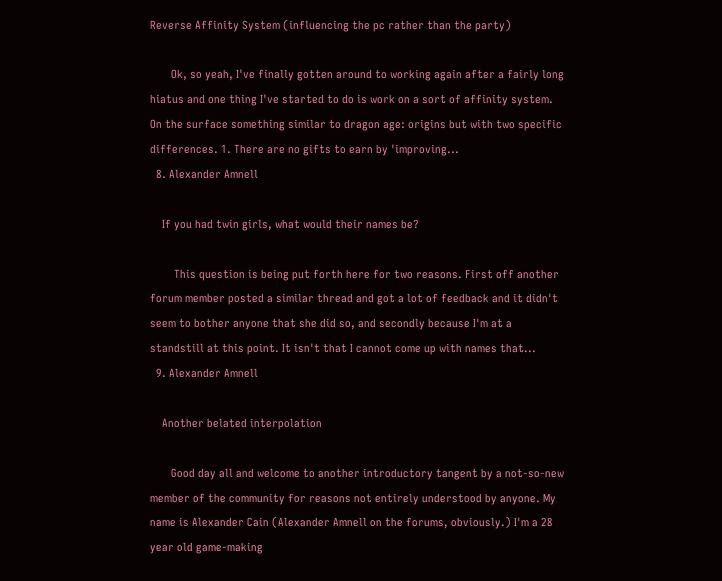Reverse Affinity System (influencing the pc rather than the party)

       Ok, so yeah, I've finally gotten around to working again after a fairly long hiatus and one thing I've started to do is work on a sort of affinity system. On the surface something similar to dragon age: origins but with two specific differences. 1. There are no gifts to earn by 'improving...
  8. Alexander Amnell

    If you had twin girls, what would their names be?

        This question is being put forth here for two reasons. First off another forum member posted a similar thread and got a lot of feedback and it didn't seem to bother anyone that she did so, and secondly because I'm at a standstill at this point. It isn't that I cannot come up with names that...
  9. Alexander Amnell

    Another belated interpolation

       Good day all and welcome to another introductory tangent by a not-so-new member of the community for reasons not entirely understood by anyone. My name is Alexander Cain (Alexander Amnell on the forums, obviously.) I'm a 28 year old game-making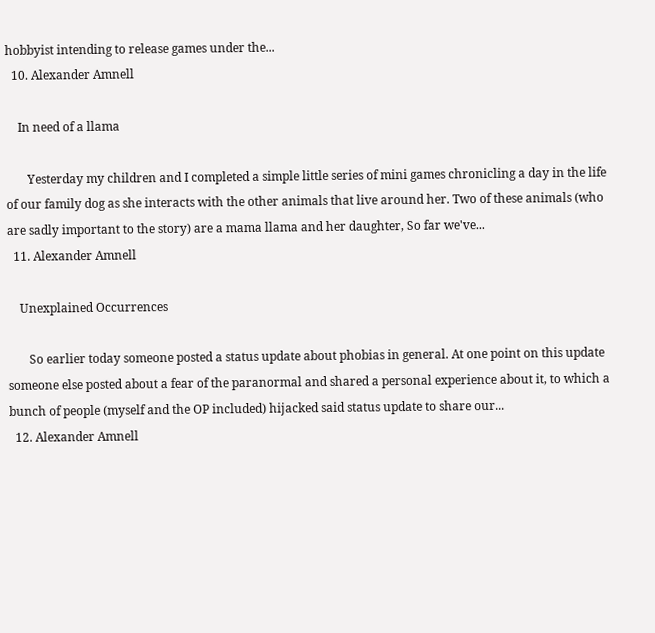hobbyist intending to release games under the...
  10. Alexander Amnell

    In need of a llama

       Yesterday my children and I completed a simple little series of mini games chronicling a day in the life of our family dog as she interacts with the other animals that live around her. Two of these animals (who are sadly important to the story) are a mama llama and her daughter, So far we've...
  11. Alexander Amnell

    Unexplained Occurrences

       So earlier today someone posted a status update about phobias in general. At one point on this update someone else posted about a fear of the paranormal and shared a personal experience about it, to which a bunch of people (myself and the OP included) hijacked said status update to share our...
  12. Alexander Amnell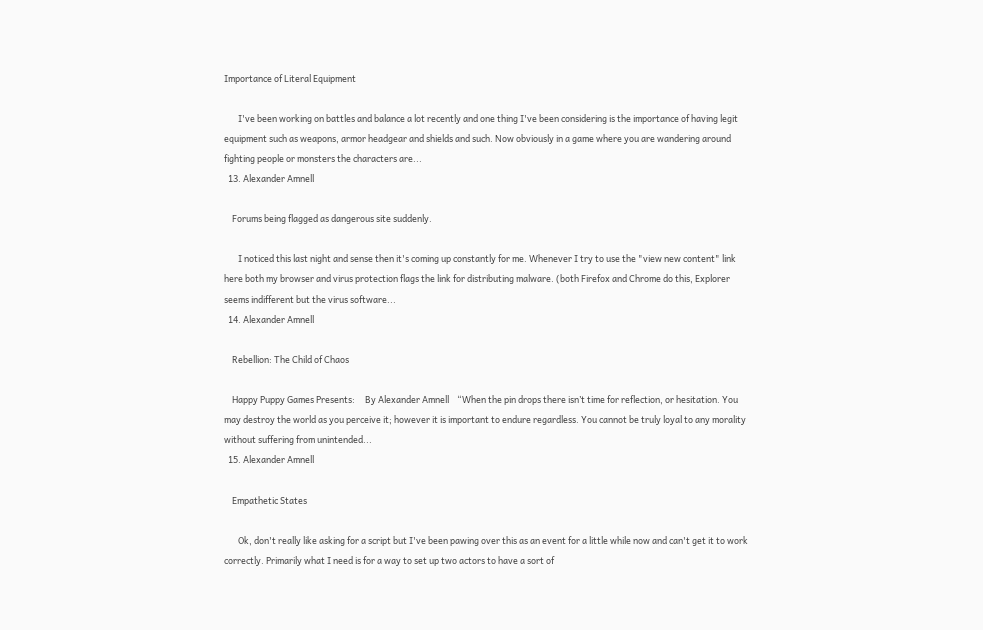Importance of Literal Equipment

       I've been working on battles and balance a lot recently and one thing I've been considering is the importance of having legit equipment such as weapons, armor headgear and shields and such. Now obviously in a game where you are wandering around fighting people or monsters the characters are...
  13. Alexander Amnell

    Forums being flagged as dangerous site suddenly.

       I noticed this last night and sense then it's coming up constantly for me. Whenever I try to use the "view new content" link here both my browser and virus protection flags the link for distributing malware. (both Firefox and Chrome do this, Explorer seems indifferent but the virus software...
  14. Alexander Amnell

    Rebellion: The Child of Chaos

    Happy Puppy Games Presents:     By Alexander Amnell    “When the pin drops there isn’t time for reflection, or hesitation. You may destroy the world as you perceive it; however it is important to endure regardless. You cannot be truly loyal to any morality without suffering from unintended...
  15. Alexander Amnell

    Empathetic States

       Ok, don't really like asking for a script but I've been pawing over this as an event for a little while now and can't get it to work correctly. Primarily what I need is for a way to set up two actors to have a sort of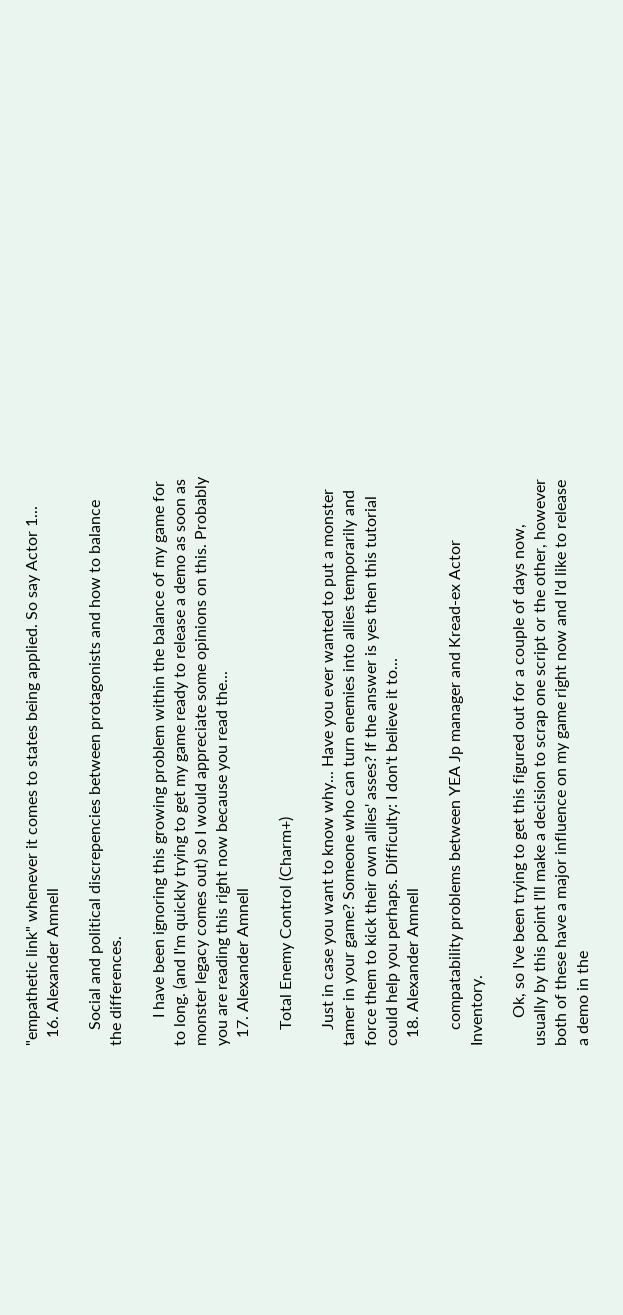"empathetic link" whenever it comes to states being applied. So say Actor 1...
  16. Alexander Amnell

    Social and political discrepencies between protagonists and how to balance the differences.

       I have been ignoring this growing problem within the balance of my game for to long. (and I'm quickly trying to get my game ready to release a demo as soon as monster legacy comes out) so I would appreciate some opinions on this. Probably you are reading this right now because you read the...
  17. Alexander Amnell

    Total Enemy Control (Charm+)

    Just in case you want to know why... Have you ever wanted to put a monster tamer in your game? Someone who can turn enemies into allies temporarily and force them to kick their own allies' asses? If the answer is yes then this tutorial could help you perhaps. Difficulty: I don't believe it to...
  18. Alexander Amnell

    compatability problems between YEA Jp manager and Kread-ex Actor Inventory.

       Ok, so I've been trying to get this figured out for a couple of days now, usually by this point I'll make a decision to scrap one script or the other, however both of these have a major influence on my game right now and I'd like to release a demo in the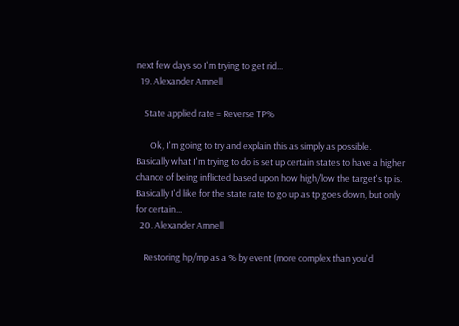next few days so I'm trying to get rid...
  19. Alexander Amnell

    State applied rate = Reverse TP%

       Ok, I'm going to try and explain this as simply as possible. Basically what I'm trying to do is set up certain states to have a higher chance of being inflicted based upon how high/low the target's tp is. Basically I'd like for the state rate to go up as tp goes down, but only for certain...
  20. Alexander Amnell

    Restoring hp/mp as a % by event (more complex than you'd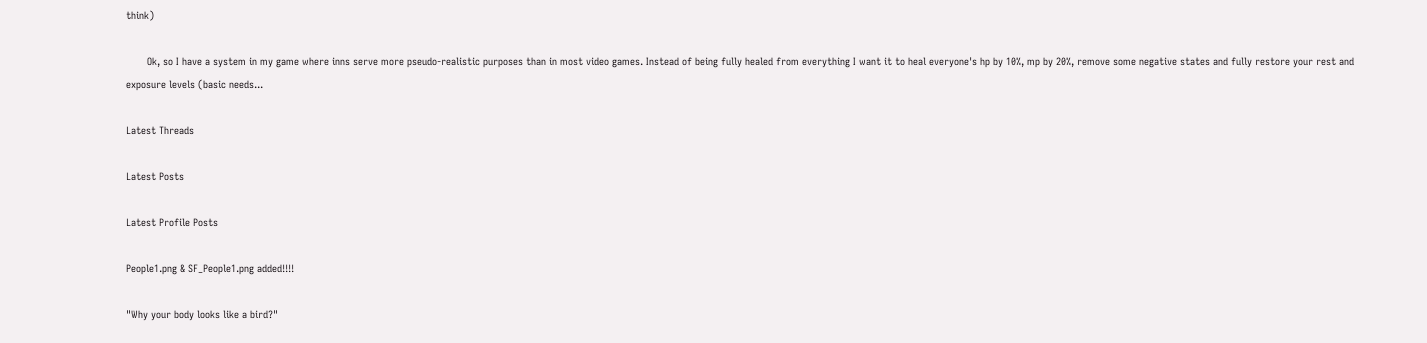think)

       Ok, so I have a system in my game where inns serve more pseudo-realistic purposes than in most video games. Instead of being fully healed from everything I want it to heal everyone's hp by 10%, mp by 20%, remove some negative states and fully restore your rest and exposure levels (basic needs...

Latest Threads

Latest Posts

Latest Profile Posts

People1.png & SF_People1.png added!!!!

"Why your body looks like a bird?"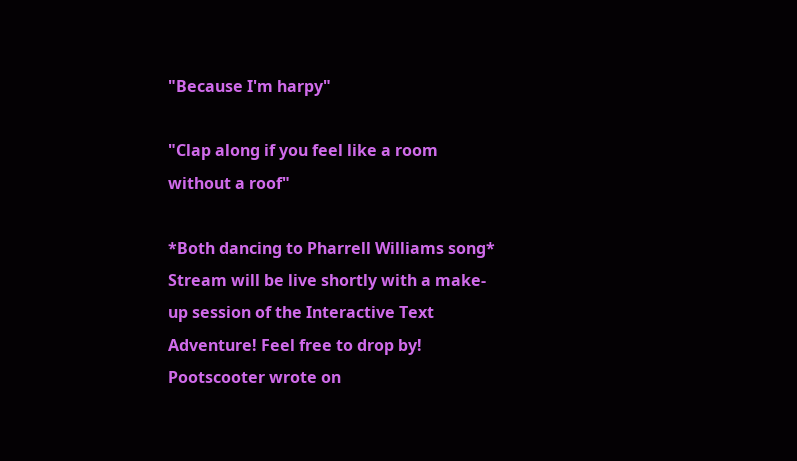"Because I'm harpy"

"Clap along if you feel like a room without a roof"

*Both dancing to Pharrell Williams song*
Stream will be live shortly with a make-up session of the Interactive Text Adventure! Feel free to drop by!
Pootscooter wrote on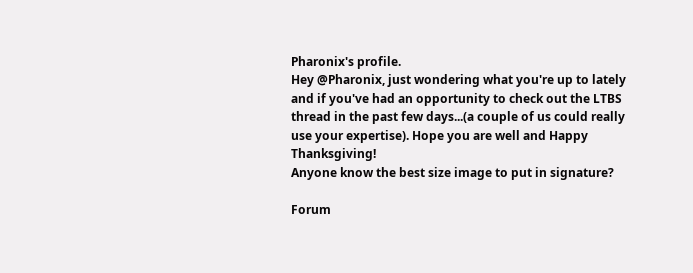Pharonix's profile.
Hey @Pharonix, just wondering what you're up to lately and if you've had an opportunity to check out the LTBS thread in the past few days...(a couple of us could really use your expertise). Hope you are well and Happy Thanksgiving!
Anyone know the best size image to put in signature?

Forum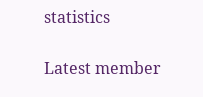statistics

Latest member